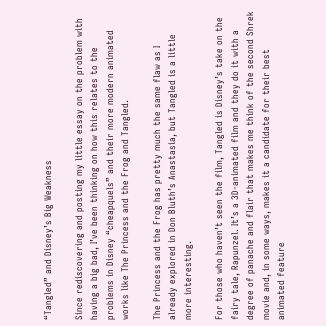“Tangled” and Disney’s Big Weakness

Since rediscovering and posting my little essay on the problem with having a big bad, I’ve been thinking on how this relates to the problems in Disney “cheapquels” and their more modern animated works like The Princess and the Frog and Tangled.

The Princess and the Frog has pretty much the same flaw as I already explored in Don Bluth’s Anastasia, but Tangled is a little more interesting.

For those who haven’t seen the film, Tangled is Disney’s take on the fairy tale, Rapunzel. It’s a 3D-animated film and they do it with a degree of panache and flair that makes me think of the second Shrek movie and, in some ways, makes it a candidate for their best animated feature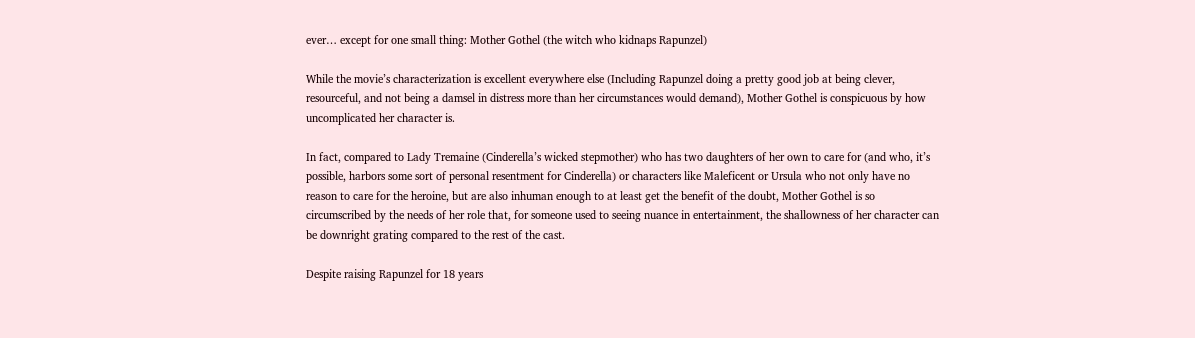ever… except for one small thing: Mother Gothel (the witch who kidnaps Rapunzel)

While the movie’s characterization is excellent everywhere else (Including Rapunzel doing a pretty good job at being clever, resourceful, and not being a damsel in distress more than her circumstances would demand), Mother Gothel is conspicuous by how uncomplicated her character is.

In fact, compared to Lady Tremaine (Cinderella’s wicked stepmother) who has two daughters of her own to care for (and who, it’s possible, harbors some sort of personal resentment for Cinderella) or characters like Maleficent or Ursula who not only have no reason to care for the heroine, but are also inhuman enough to at least get the benefit of the doubt, Mother Gothel is so circumscribed by the needs of her role that, for someone used to seeing nuance in entertainment, the shallowness of her character can be downright grating compared to the rest of the cast.

Despite raising Rapunzel for 18 years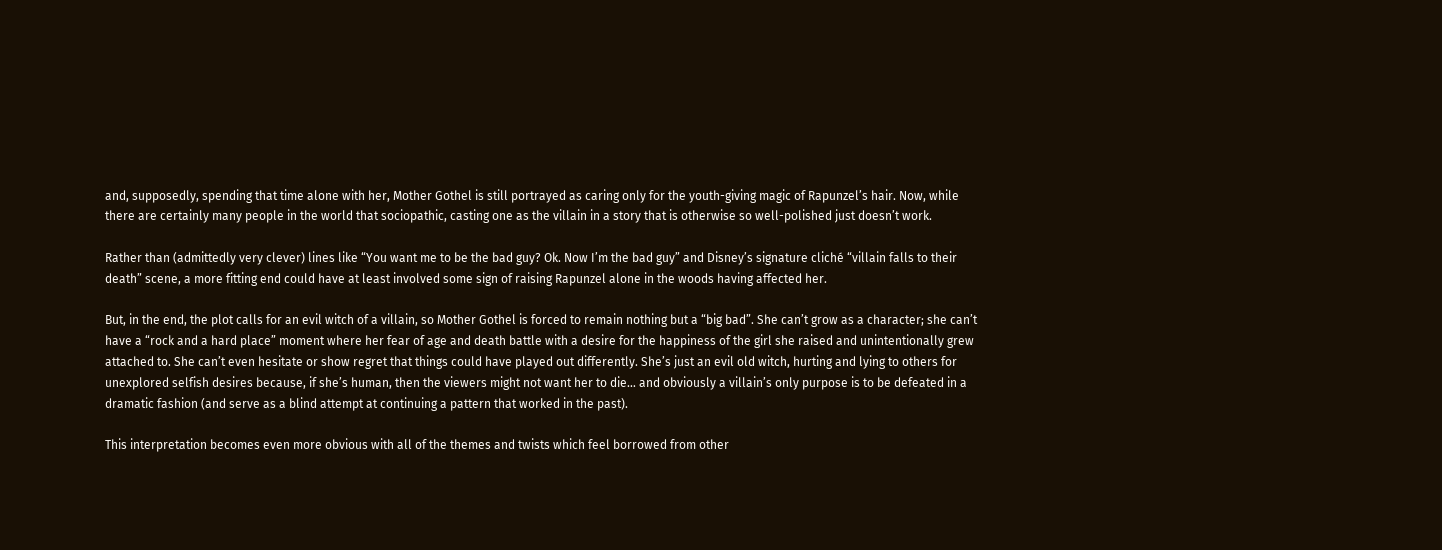and, supposedly, spending that time alone with her, Mother Gothel is still portrayed as caring only for the youth-giving magic of Rapunzel’s hair. Now, while there are certainly many people in the world that sociopathic, casting one as the villain in a story that is otherwise so well-polished just doesn’t work.

Rather than (admittedly very clever) lines like “You want me to be the bad guy? Ok. Now I’m the bad guy” and Disney’s signature cliché “villain falls to their death” scene, a more fitting end could have at least involved some sign of raising Rapunzel alone in the woods having affected her.

But, in the end, the plot calls for an evil witch of a villain, so Mother Gothel is forced to remain nothing but a “big bad”. She can’t grow as a character; she can’t have a “rock and a hard place” moment where her fear of age and death battle with a desire for the happiness of the girl she raised and unintentionally grew attached to. She can’t even hesitate or show regret that things could have played out differently. She’s just an evil old witch, hurting and lying to others for unexplored selfish desires because, if she’s human, then the viewers might not want her to die… and obviously a villain’s only purpose is to be defeated in a dramatic fashion (and serve as a blind attempt at continuing a pattern that worked in the past).

This interpretation becomes even more obvious with all of the themes and twists which feel borrowed from other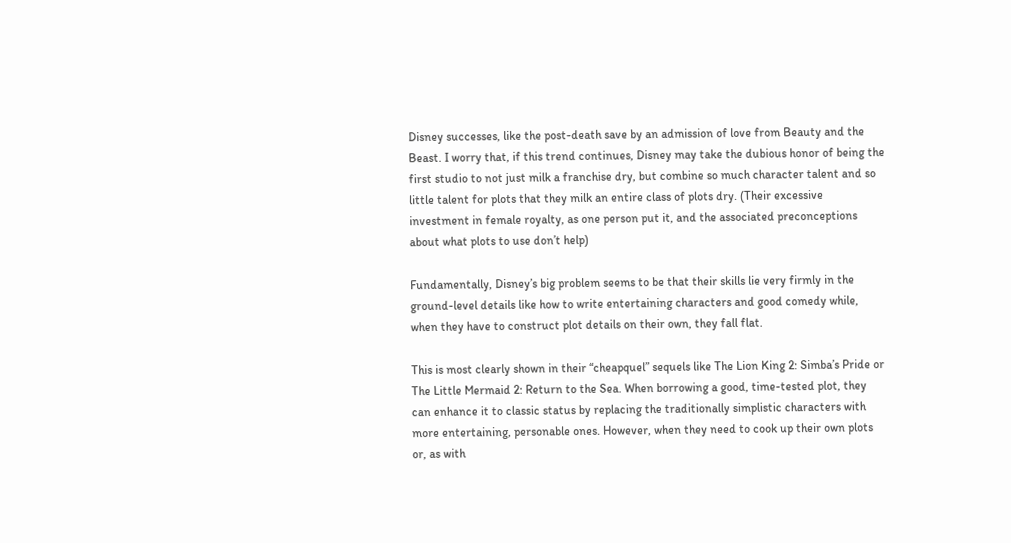Disney successes, like the post-death save by an admission of love from Beauty and the Beast. I worry that, if this trend continues, Disney may take the dubious honor of being the first studio to not just milk a franchise dry, but combine so much character talent and so little talent for plots that they milk an entire class of plots dry. (Their excessive investment in female royalty, as one person put it, and the associated preconceptions about what plots to use don’t help)

Fundamentally, Disney’s big problem seems to be that their skills lie very firmly in the ground-level details like how to write entertaining characters and good comedy while, when they have to construct plot details on their own, they fall flat.

This is most clearly shown in their “cheapquel” sequels like The Lion King 2: Simba’s Pride or The Little Mermaid 2: Return to the Sea. When borrowing a good, time-tested plot, they can enhance it to classic status by replacing the traditionally simplistic characters with more entertaining, personable ones. However, when they need to cook up their own plots or, as with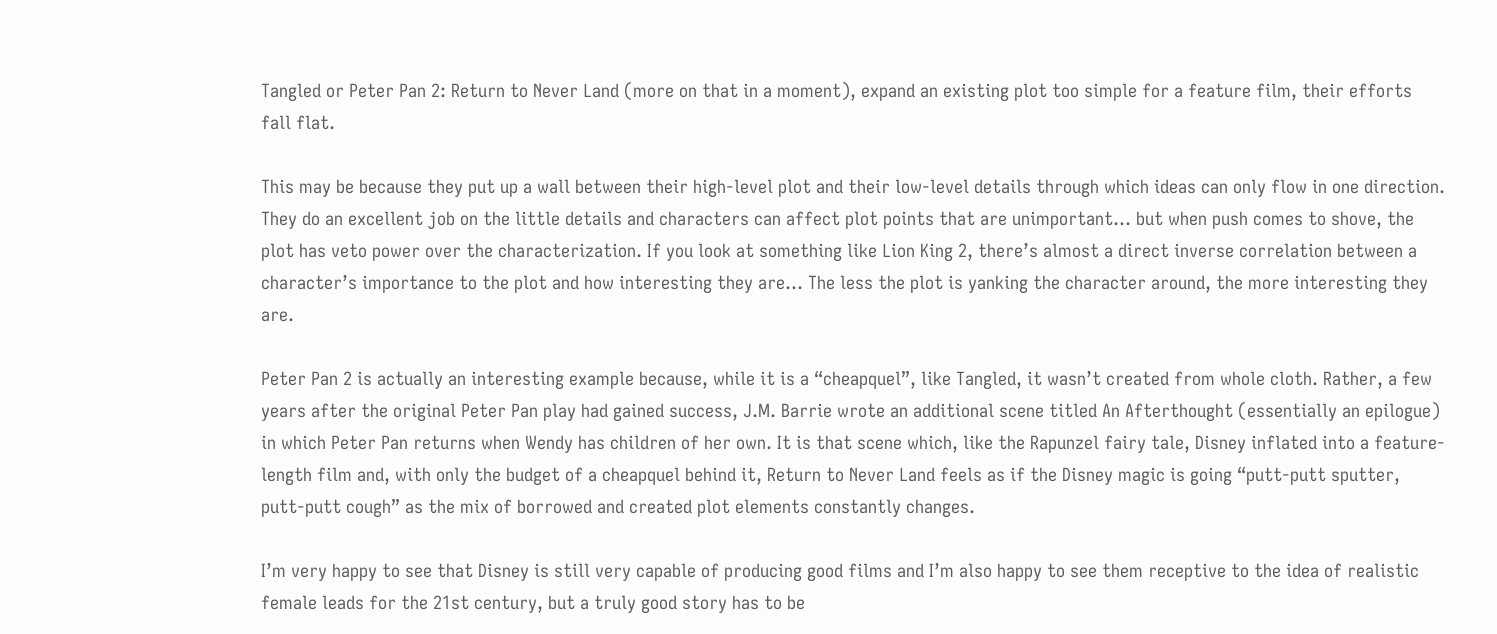Tangled or Peter Pan 2: Return to Never Land (more on that in a moment), expand an existing plot too simple for a feature film, their efforts fall flat.

This may be because they put up a wall between their high-level plot and their low-level details through which ideas can only flow in one direction. They do an excellent job on the little details and characters can affect plot points that are unimportant… but when push comes to shove, the plot has veto power over the characterization. If you look at something like Lion King 2, there’s almost a direct inverse correlation between a character’s importance to the plot and how interesting they are… The less the plot is yanking the character around, the more interesting they are.

Peter Pan 2 is actually an interesting example because, while it is a “cheapquel”, like Tangled, it wasn’t created from whole cloth. Rather, a few years after the original Peter Pan play had gained success, J.M. Barrie wrote an additional scene titled An Afterthought (essentially an epilogue) in which Peter Pan returns when Wendy has children of her own. It is that scene which, like the Rapunzel fairy tale, Disney inflated into a feature-length film and, with only the budget of a cheapquel behind it, Return to Never Land feels as if the Disney magic is going “putt-putt sputter, putt-putt cough” as the mix of borrowed and created plot elements constantly changes.

I’m very happy to see that Disney is still very capable of producing good films and I’m also happy to see them receptive to the idea of realistic female leads for the 21st century, but a truly good story has to be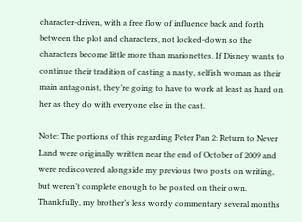character-driven, with a free flow of influence back and forth between the plot and characters, not locked-down so the characters become little more than marionettes. If Disney wants to continue their tradition of casting a nasty, selfish woman as their main antagonist, they’re going to have to work at least as hard on her as they do with everyone else in the cast.

Note: The portions of this regarding Peter Pan 2: Return to Never Land were originally written near the end of October of 2009 and were rediscovered alongside my previous two posts on writing, but weren’t complete enough to be posted on their own. Thankfully, my brother’s less wordy commentary several months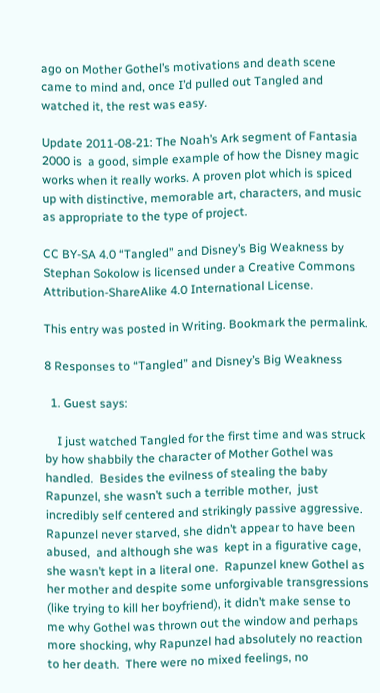ago on Mother Gothel’s motivations and death scene came to mind and, once I’d pulled out Tangled and watched it, the rest was easy.

Update 2011-08-21: The Noah’s Ark segment of Fantasia 2000 is  a good, simple example of how the Disney magic works when it really works. A proven plot which is spiced up with distinctive, memorable art, characters, and music as appropriate to the type of project.

CC BY-SA 4.0 “Tangled” and Disney’s Big Weakness by Stephan Sokolow is licensed under a Creative Commons Attribution-ShareAlike 4.0 International License.

This entry was posted in Writing. Bookmark the permalink.

8 Responses to “Tangled” and Disney’s Big Weakness

  1. Guest says:

    I just watched Tangled for the first time and was struck by how shabbily the character of Mother Gothel was handled.  Besides the evilness of stealing the baby Rapunzel, she wasn’t such a terrible mother,  just incredibly self centered and strikingly passive aggressive.  Rapunzel never starved, she didn’t appear to have been abused,  and although she was  kept in a figurative cage, she wasn’t kept in a literal one.  Rapunzel knew Gothel as her mother and despite some unforgivable transgressions (like trying to kill her boyfriend), it didn’t make sense to me why Gothel was thrown out the window and perhaps more shocking, why Rapunzel had absolutely no reaction to her death.  There were no mixed feelings, no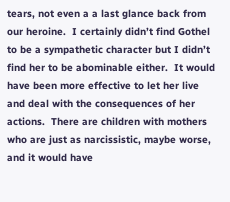tears, not even a a last glance back from our heroine.  I certainly didn’t find Gothel to be a sympathetic character but I didn’t find her to be abominable either.  It would have been more effective to let her live and deal with the consequences of her actions.  There are children with mothers who are just as narcissistic, maybe worse, and it would have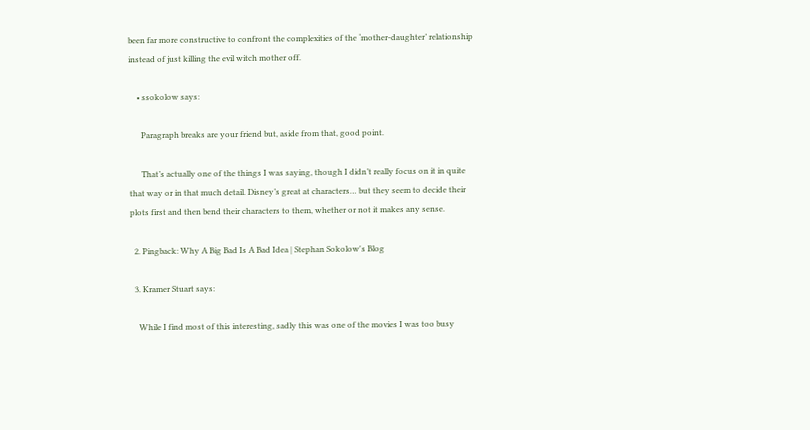been far more constructive to confront the complexities of the ‘mother-daughter’ relationship instead of just killing the evil witch mother off.

    • ssokolow says:

      Paragraph breaks are your friend but, aside from that, good point.

      That’s actually one of the things I was saying, though I didn’t really focus on it in quite that way or in that much detail. Disney’s great at characters… but they seem to decide their plots first and then bend their characters to them, whether or not it makes any sense.

  2. Pingback: Why A Big Bad Is A Bad Idea | Stephan Sokolow's Blog

  3. Kramer Stuart says:

    While I find most of this interesting, sadly this was one of the movies I was too busy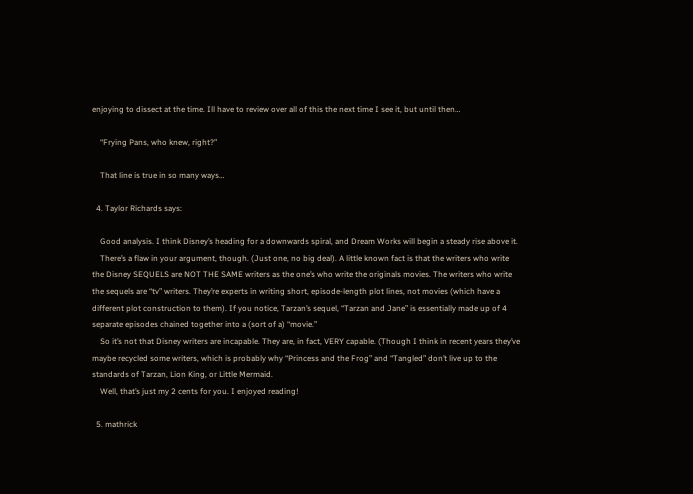enjoying to dissect at the time. Ill have to review over all of this the next time I see it, but until then…

    “Frying Pans, who knew, right?”

    That line is true in so many ways…

  4. Taylor Richards says:

    Good analysis. I think Disney’s heading for a downwards spiral, and Dream Works will begin a steady rise above it.
    There’s a flaw in your argument, though. (Just one, no big deal). A little known fact is that the writers who write the Disney SEQUELS are NOT THE SAME writers as the one’s who write the originals movies. The writers who write the sequels are “tv” writers. They’re experts in writing short, episode-length plot lines, not movies (which have a different plot construction to them). If you notice, Tarzan’s sequel, “Tarzan and Jane” is essentially made up of 4 separate episodes chained together into a (sort of a) “movie.”
    So it’s not that Disney writers are incapable. They are, in fact, VERY capable. (Though I think in recent years they’ve maybe recycled some writers, which is probably why “Princess and the Frog” and “Tangled” don’t live up to the standards of Tarzan, Lion King, or Little Mermaid.
    Well, that’s just my 2 cents for you. I enjoyed reading!

  5. mathrick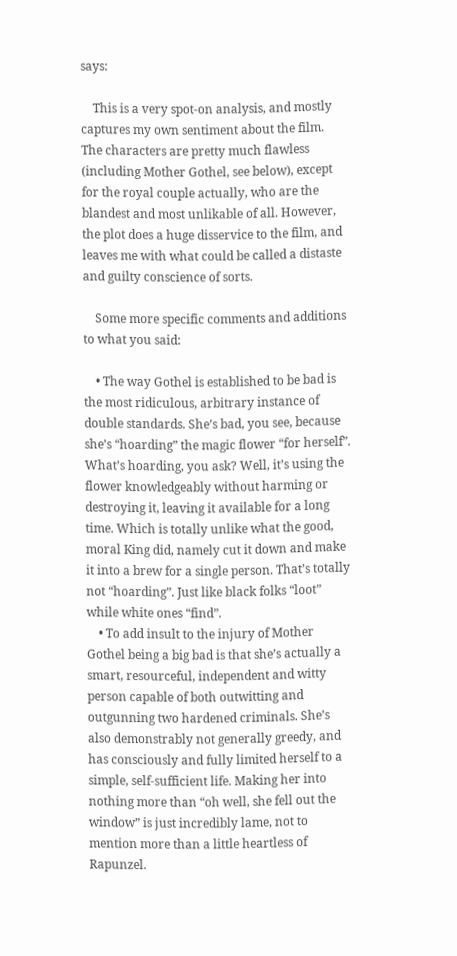says:

    This is a very spot-on analysis, and mostly captures my own sentiment about the film. The characters are pretty much flawless (including Mother Gothel, see below), except for the royal couple actually, who are the blandest and most unlikable of all. However, the plot does a huge disservice to the film, and leaves me with what could be called a distaste and guilty conscience of sorts.

    Some more specific comments and additions to what you said:

    • The way Gothel is established to be bad is the most ridiculous, arbitrary instance of double standards. She’s bad, you see, because she’s “hoarding” the magic flower “for herself”. What’s hoarding, you ask? Well, it’s using the flower knowledgeably without harming or destroying it, leaving it available for a long time. Which is totally unlike what the good, moral King did, namely cut it down and make it into a brew for a single person. That’s totally not “hoarding”. Just like black folks “loot” while white ones “find”.
    • To add insult to the injury of Mother Gothel being a big bad is that she’s actually a smart, resourceful, independent and witty person capable of both outwitting and outgunning two hardened criminals. She’s also demonstrably not generally greedy, and has consciously and fully limited herself to a simple, self-sufficient life. Making her into nothing more than “oh well, she fell out the window” is just incredibly lame, not to mention more than a little heartless of Rapunzel.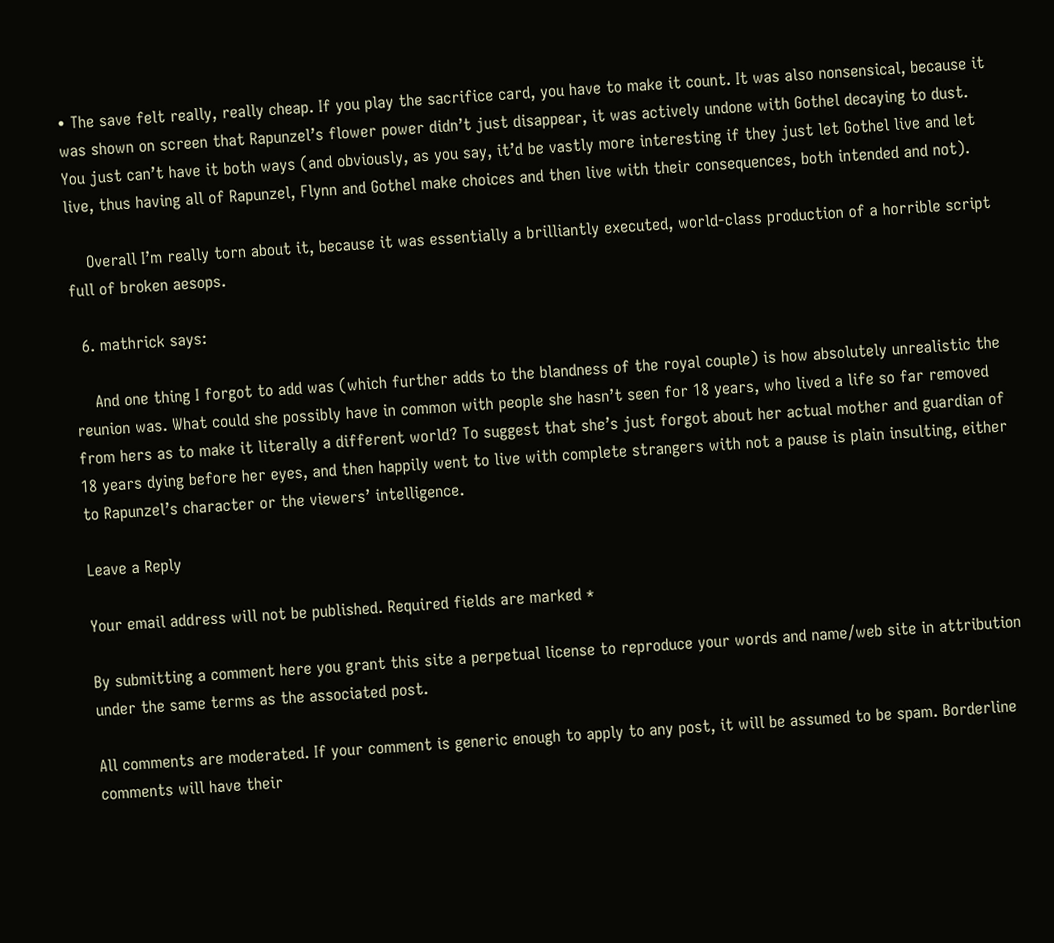• The save felt really, really cheap. If you play the sacrifice card, you have to make it count. It was also nonsensical, because it was shown on screen that Rapunzel’s flower power didn’t just disappear, it was actively undone with Gothel decaying to dust. You just can’t have it both ways (and obviously, as you say, it’d be vastly more interesting if they just let Gothel live and let live, thus having all of Rapunzel, Flynn and Gothel make choices and then live with their consequences, both intended and not).

    Overall I’m really torn about it, because it was essentially a brilliantly executed, world-class production of a horrible script full of broken aesops.

  6. mathrick says:

    And one thing I forgot to add was (which further adds to the blandness of the royal couple) is how absolutely unrealistic the reunion was. What could she possibly have in common with people she hasn’t seen for 18 years, who lived a life so far removed from hers as to make it literally a different world? To suggest that she’s just forgot about her actual mother and guardian of 18 years dying before her eyes, and then happily went to live with complete strangers with not a pause is plain insulting, either to Rapunzel’s character or the viewers’ intelligence.

Leave a Reply

Your email address will not be published. Required fields are marked *

By submitting a comment here you grant this site a perpetual license to reproduce your words and name/web site in attribution under the same terms as the associated post.

All comments are moderated. If your comment is generic enough to apply to any post, it will be assumed to be spam. Borderline comments will have their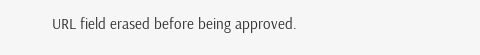URL field erased before being approved.